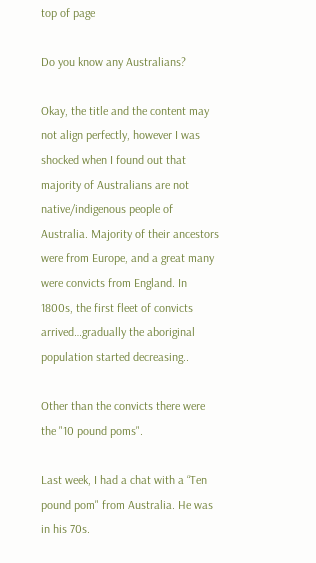top of page

Do you know any Australians?

Okay, the title and the content may not align perfectly, however I was shocked when I found out that majority of Australians are not native/indigenous people of Australia. Majority of their ancestors were from Europe, and a great many were convicts from England. In 1800s, the first fleet of convicts arrived…gradually the aboriginal population started decreasing..

Other than the convicts there were the "10 pound poms".

Last week, I had a chat with a “Ten pound pom" from Australia. He was in his 70s.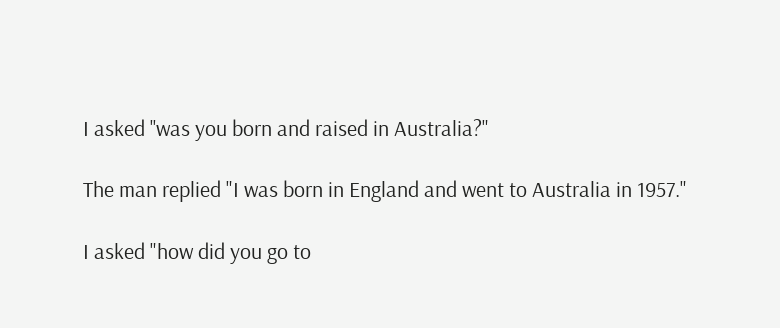I asked ''was you born and raised in Australia?"

The man replied "I was born in England and went to Australia in 1957."

I asked "how did you go to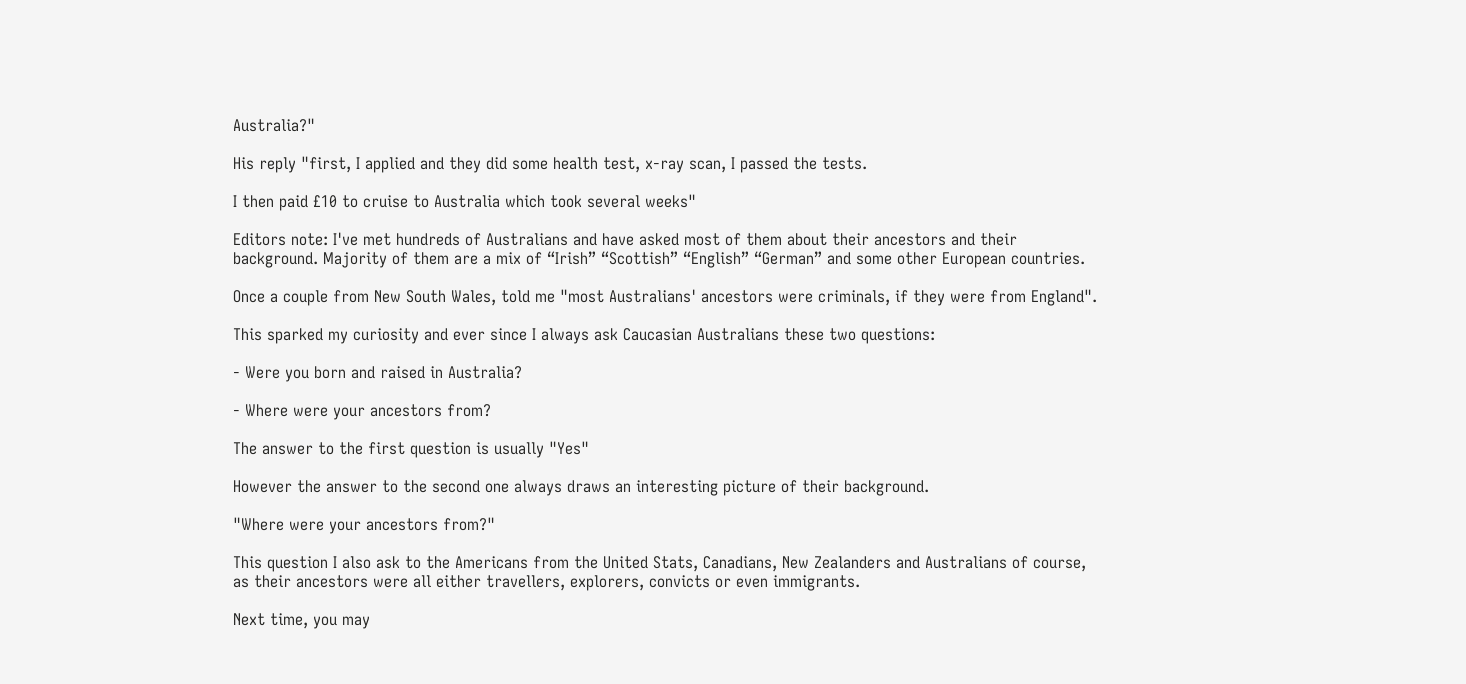Australia?"

His reply "first, I applied and they did some health test, x-ray scan, I passed the tests.

I then paid £10 to cruise to Australia which took several weeks"

Editors note: I've met hundreds of Australians and have asked most of them about their ancestors and their background. Majority of them are a mix of “Irish” “Scottish” “English” “German” and some other European countries.

Once a couple from New South Wales, told me "most Australians' ancestors were criminals, if they were from England".

This sparked my curiosity and ever since I always ask Caucasian Australians these two questions:

- Were you born and raised in Australia?

- Where were your ancestors from?

The answer to the first question is usually "Yes"

However the answer to the second one always draws an interesting picture of their background.

"Where were your ancestors from?"

This question I also ask to the Americans from the United Stats, Canadians, New Zealanders and Australians of course, as their ancestors were all either travellers, explorers, convicts or even immigrants.

Next time, you may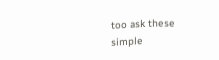too ask these simple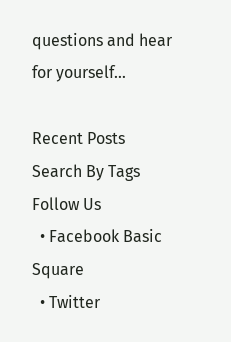questions and hear for yourself…

Recent Posts
Search By Tags
Follow Us
  • Facebook Basic Square
  • Twitter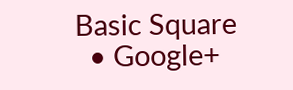Basic Square
  • Google+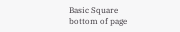Basic Square
bottom of page